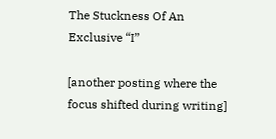The Stuckness Of An Exclusive “I”

[another posting where the focus shifted during writing]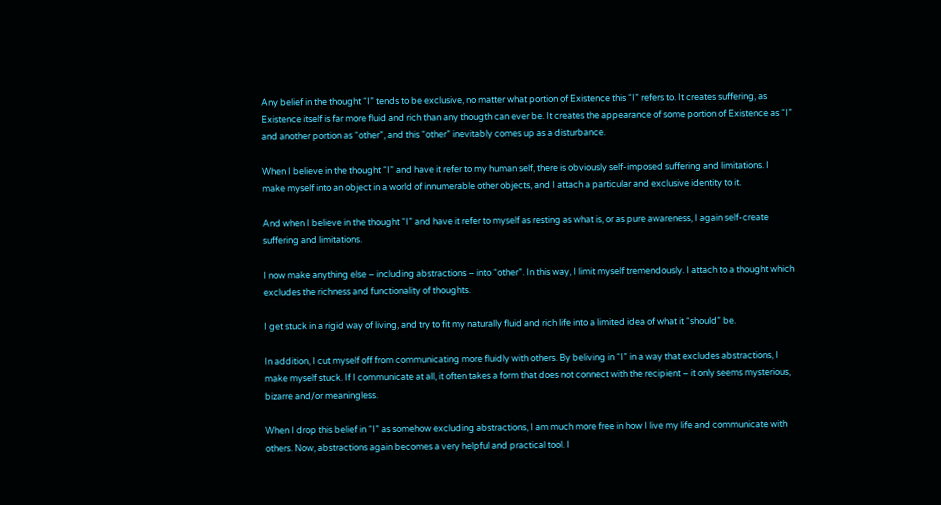Any belief in the thought “I” tends to be exclusive, no matter what portion of Existence this “I” refers to. It creates suffering, as Existence itself is far more fluid and rich than any thougth can ever be. It creates the appearance of some portion of Existence as “I” and another portion as “other”, and this “other” inevitably comes up as a disturbance.

When I believe in the thought “I” and have it refer to my human self, there is obviously self-imposed suffering and limitations. I make myself into an object in a world of innumerable other objects, and I attach a particular and exclusive identity to it.

And when I believe in the thought “I” and have it refer to myself as resting as what is, or as pure awareness, I again self-create suffering and limitations.

I now make anything else – including abstractions – into “other”. In this way, I limit myself tremendously. I attach to a thought which excludes the richness and functionality of thoughts.

I get stuck in a rigid way of living, and try to fit my naturally fluid and rich life into a limited idea of what it “should” be.

In addition, I cut myself off from communicating more fluidly with others. By beliving in “I” in a way that excludes abstractions, I make myself stuck. If I communicate at all, it often takes a form that does not connect with the recipient – it only seems mysterious, bizarre and/or meaningless.

When I drop this belief in “I” as somehow excluding abstractions, I am much more free in how I live my life and communicate with others. Now, abstractions again becomes a very helpful and practical tool. I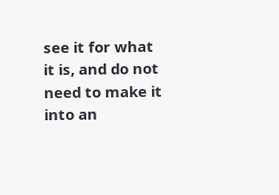see it for what it is, and do not need to make it into an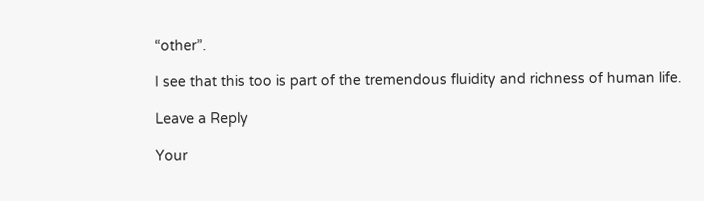“other”.

I see that this too is part of the tremendous fluidity and richness of human life.

Leave a Reply

Your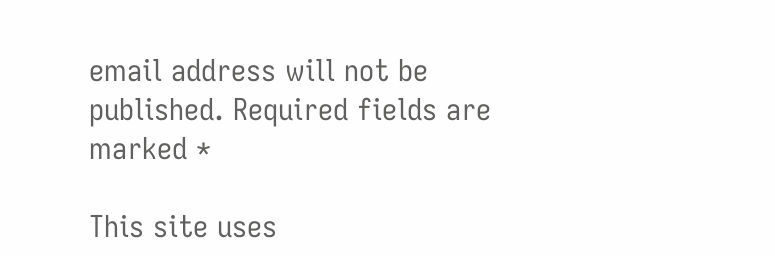email address will not be published. Required fields are marked *

This site uses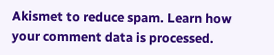Akismet to reduce spam. Learn how your comment data is processed.